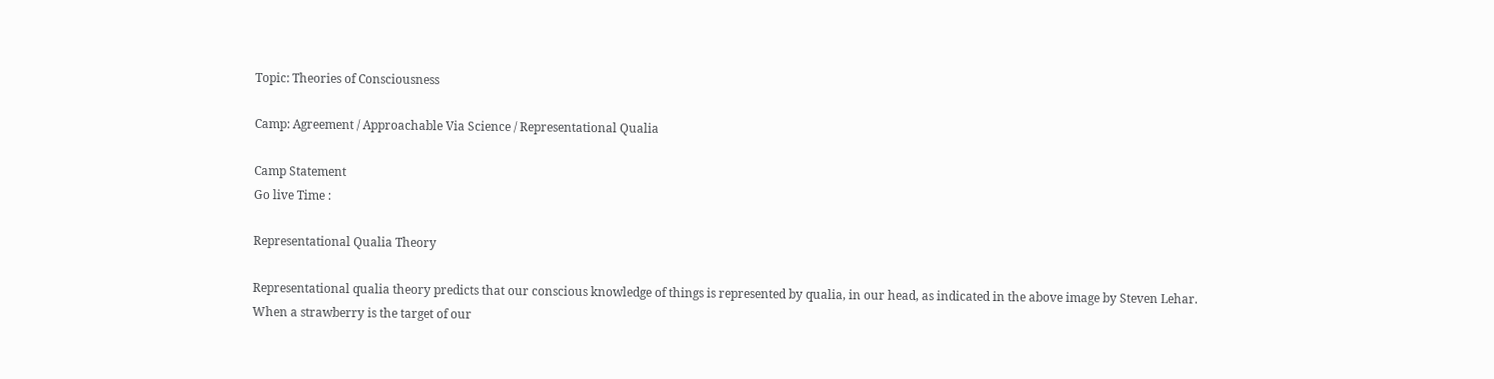Topic: Theories of Consciousness

Camp: Agreement / Approachable Via Science / Representational Qualia

Camp Statement
Go live Time :

Representational Qualia Theory

Representational qualia theory predicts that our conscious knowledge of things is represented by qualia, in our head, as indicated in the above image by Steven Lehar. When a strawberry is the target of our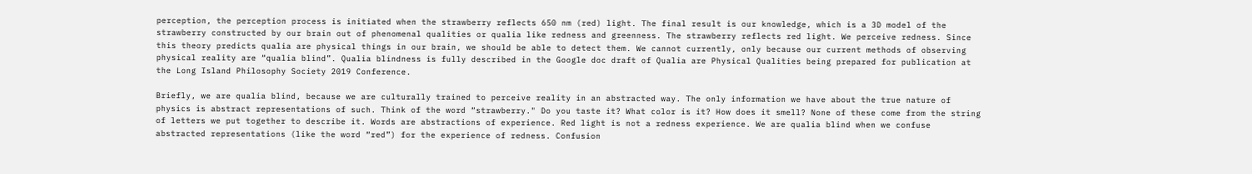perception, the perception process is initiated when the strawberry reflects 650 nm (red) light. The final result is our knowledge, which is a 3D model of the strawberry constructed by our brain out of phenomenal qualities or qualia like redness and greenness. The strawberry reflects red light. We perceive redness. Since this theory predicts qualia are physical things in our brain, we should be able to detect them. We cannot currently, only because our current methods of observing physical reality are “qualia blind”. Qualia blindness is fully described in the Google doc draft of Qualia are Physical Qualities being prepared for publication at the Long Island Philosophy Society 2019 Conference.

Briefly, we are qualia blind, because we are culturally trained to perceive reality in an abstracted way. The only information we have about the true nature of physics is abstract representations of such. Think of the word “strawberry." Do you taste it? What color is it? How does it smell? None of these come from the string of letters we put together to describe it. Words are abstractions of experience. Red light is not a redness experience. We are qualia blind when we confuse abstracted representations (like the word “red”) for the experience of redness. Confusion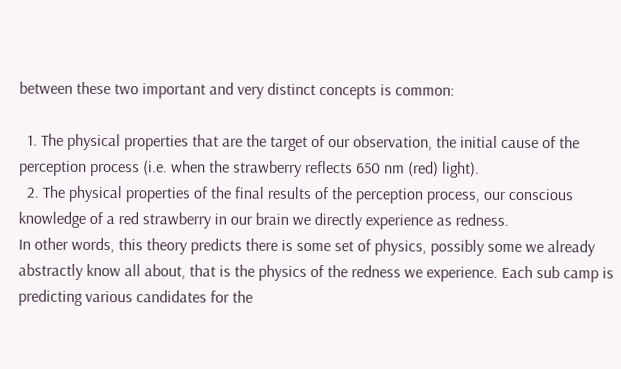between these two important and very distinct concepts is common:

  1. The physical properties that are the target of our observation, the initial cause of the perception process (i.e. when the strawberry reflects 650 nm (red) light).
  2. The physical properties of the final results of the perception process, our conscious knowledge of a red strawberry in our brain we directly experience as redness.
In other words, this theory predicts there is some set of physics, possibly some we already abstractly know all about, that is the physics of the redness we experience. Each sub camp is predicting various candidates for the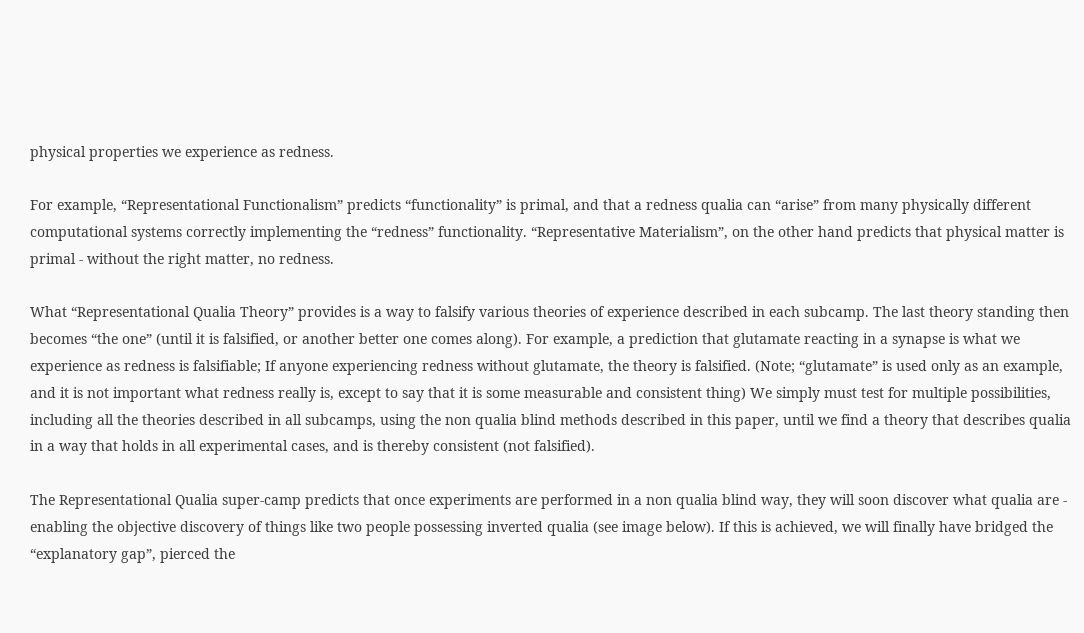physical properties we experience as redness.

For example, “Representational Functionalism” predicts “functionality” is primal, and that a redness qualia can “arise” from many physically different computational systems correctly implementing the “redness” functionality. “Representative Materialism”, on the other hand predicts that physical matter is primal - without the right matter, no redness.

What “Representational Qualia Theory” provides is a way to falsify various theories of experience described in each subcamp. The last theory standing then becomes “the one” (until it is falsified, or another better one comes along). For example, a prediction that glutamate reacting in a synapse is what we experience as redness is falsifiable; If anyone experiencing redness without glutamate, the theory is falsified. (Note; “glutamate” is used only as an example, and it is not important what redness really is, except to say that it is some measurable and consistent thing) We simply must test for multiple possibilities, including all the theories described in all subcamps, using the non qualia blind methods described in this paper, until we find a theory that describes qualia in a way that holds in all experimental cases, and is thereby consistent (not falsified).

The Representational Qualia super-camp predicts that once experiments are performed in a non qualia blind way, they will soon discover what qualia are - enabling the objective discovery of things like two people possessing inverted qualia (see image below). If this is achieved, we will finally have bridged the “explanatory gap”, pierced the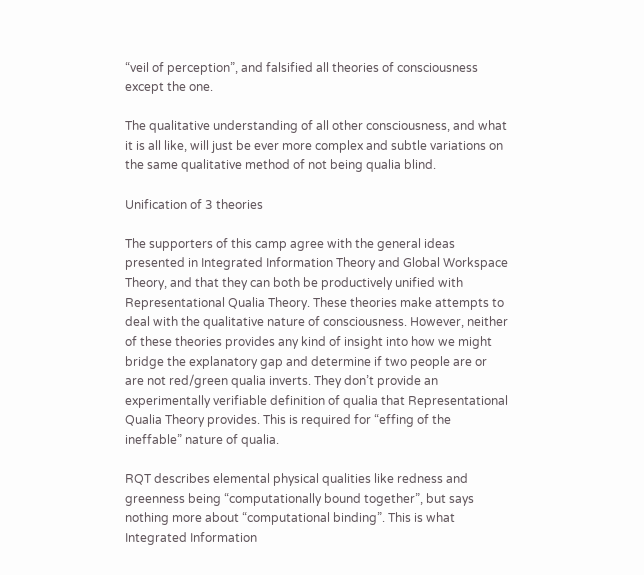“veil of perception”, and falsified all theories of consciousness except the one.

The qualitative understanding of all other consciousness, and what it is all like, will just be ever more complex and subtle variations on the same qualitative method of not being qualia blind.

Unification of 3 theories

The supporters of this camp agree with the general ideas presented in Integrated Information Theory and Global Workspace Theory, and that they can both be productively unified with Representational Qualia Theory. These theories make attempts to deal with the qualitative nature of consciousness. However, neither of these theories provides any kind of insight into how we might bridge the explanatory gap and determine if two people are or are not red/green qualia inverts. They don’t provide an experimentally verifiable definition of qualia that Representational Qualia Theory provides. This is required for “effing of the ineffable” nature of qualia.

RQT describes elemental physical qualities like redness and greenness being “computationally bound together”, but says nothing more about “computational binding”. This is what Integrated Information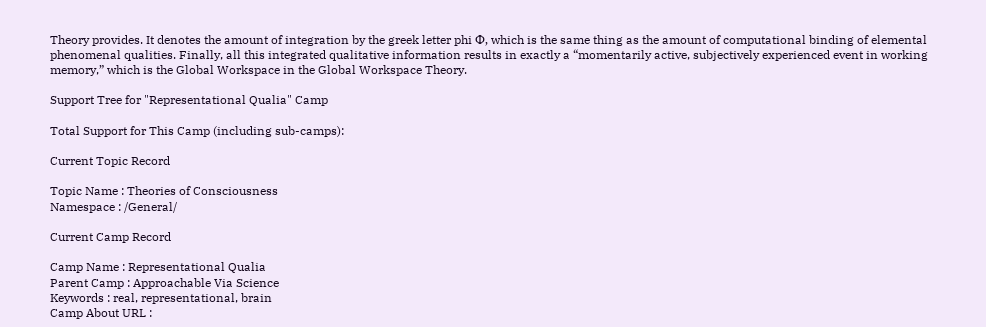Theory provides. It denotes the amount of integration by the greek letter phi Φ, which is the same thing as the amount of computational binding of elemental phenomenal qualities. Finally, all this integrated qualitative information results in exactly a “momentarily active, subjectively experienced event in working memory,” which is the Global Workspace in the Global Workspace Theory.

Support Tree for "Representational Qualia" Camp

Total Support for This Camp (including sub-camps):

Current Topic Record

Topic Name : Theories of Consciousness
Namespace : /General/

Current Camp Record

Camp Name : Representational Qualia
Parent Camp : Approachable Via Science
Keywords : real, representational, brain
Camp About URL :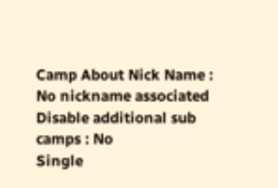Camp About Nick Name : No nickname associated
Disable additional sub camps : No
Single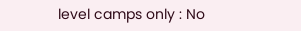level camps only : No